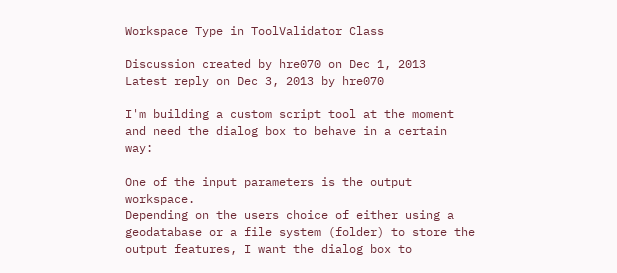Workspace Type in ToolValidator Class

Discussion created by hre070 on Dec 1, 2013
Latest reply on Dec 3, 2013 by hre070

I'm building a custom script tool at the moment and need the dialog box to behave in a certain way:

One of the input parameters is the output workspace.
Depending on the users choice of either using a geodatabase or a file system (folder) to store the output features, I want the dialog box to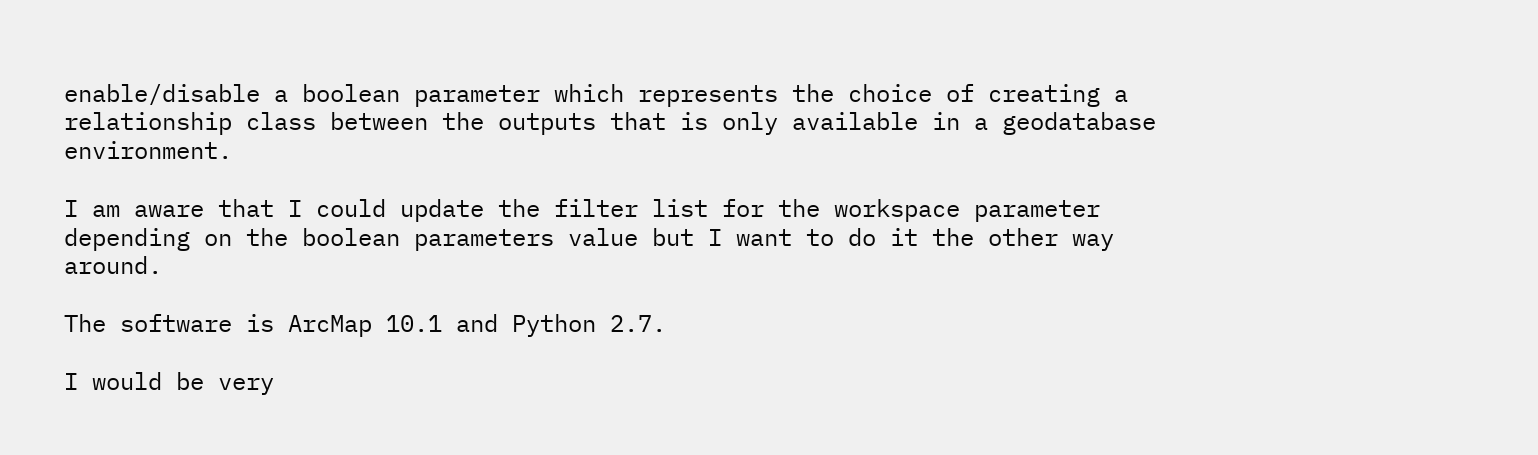enable/disable a boolean parameter which represents the choice of creating a relationship class between the outputs that is only available in a geodatabase environment.

I am aware that I could update the filter list for the workspace parameter depending on the boolean parameters value but I want to do it the other way around.

The software is ArcMap 10.1 and Python 2.7.

I would be very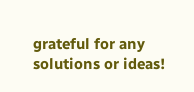grateful for any solutions or ideas!